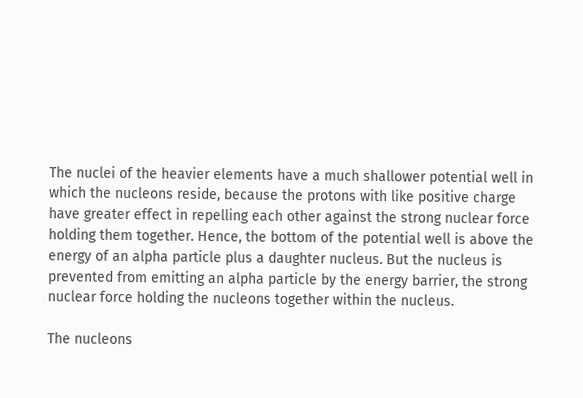The nuclei of the heavier elements have a much shallower potential well in which the nucleons reside, because the protons with like positive charge have greater effect in repelling each other against the strong nuclear force holding them together. Hence, the bottom of the potential well is above the energy of an alpha particle plus a daughter nucleus. But the nucleus is prevented from emitting an alpha particle by the energy barrier, the strong nuclear force holding the nucleons together within the nucleus.

The nucleons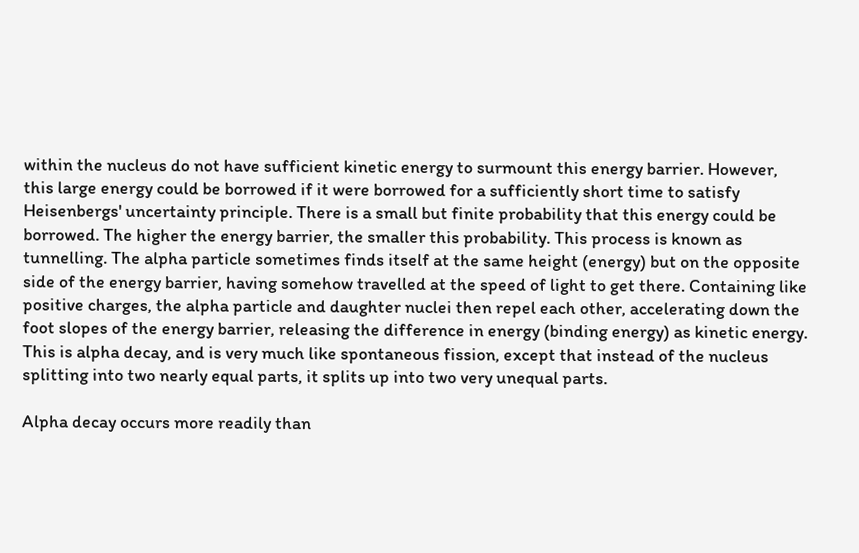within the nucleus do not have sufficient kinetic energy to surmount this energy barrier. However, this large energy could be borrowed if it were borrowed for a sufficiently short time to satisfy Heisenbergs' uncertainty principle. There is a small but finite probability that this energy could be borrowed. The higher the energy barrier, the smaller this probability. This process is known as tunnelling. The alpha particle sometimes finds itself at the same height (energy) but on the opposite side of the energy barrier, having somehow travelled at the speed of light to get there. Containing like positive charges, the alpha particle and daughter nuclei then repel each other, accelerating down the foot slopes of the energy barrier, releasing the difference in energy (binding energy) as kinetic energy. This is alpha decay, and is very much like spontaneous fission, except that instead of the nucleus splitting into two nearly equal parts, it splits up into two very unequal parts.

Alpha decay occurs more readily than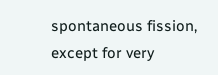spontaneous fission, except for very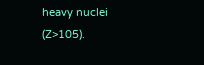heavy nuclei (Z>105).